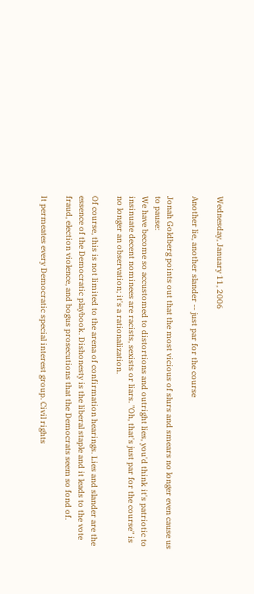Wednesday, January 11, 2006

Another lie, another slander -- just par for the course

Jonah Goldberg points out that the most vicious of slurs and smears no longer even cause us to pause:
We have become so accustomed to distortions and outright lies, you'd think it's patriotic to insinuate decent nominees are racists, sexists or liars. "Oh, that's just par for the course" is no longer an observation; it's a rationalization.

Of course, this is not limited to the arena of confirmation hearings. Lies and slander are the essence of the Democratic playbook. Dishonesty is the liberal staple and it leads to the vote fraud, election violence, and bogus prosecutions that the Democrats seem so fond of.

It permeates every Democratic special interest group. Civil rights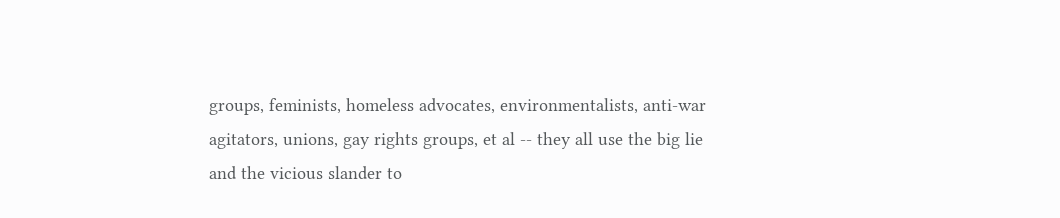groups, feminists, homeless advocates, environmentalists, anti-war agitators, unions, gay rights groups, et al -- they all use the big lie and the vicious slander to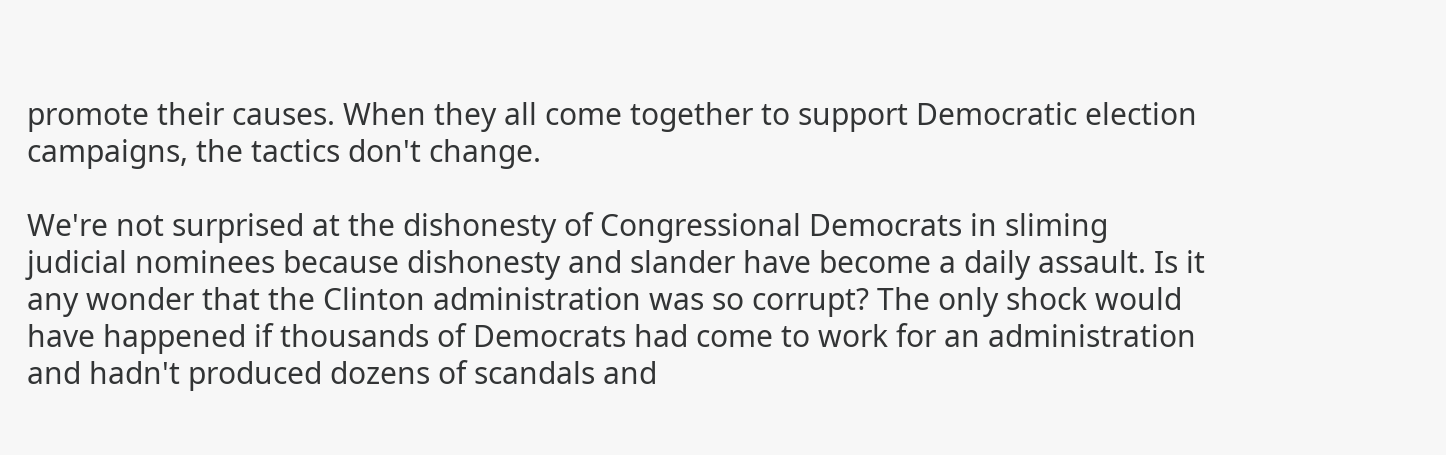promote their causes. When they all come together to support Democratic election campaigns, the tactics don't change.

We're not surprised at the dishonesty of Congressional Democrats in sliming judicial nominees because dishonesty and slander have become a daily assault. Is it any wonder that the Clinton administration was so corrupt? The only shock would have happened if thousands of Democrats had come to work for an administration and hadn't produced dozens of scandals and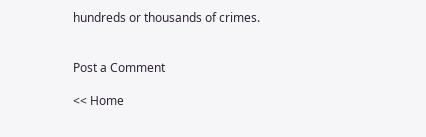hundreds or thousands of crimes.


Post a Comment

<< Home